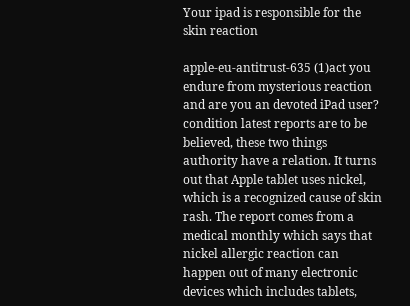Your ipad is responsible for the skin reaction

apple-eu-antitrust-635 (1)act you endure from mysterious reaction and are you an devoted iPad user? condition latest reports are to be believed, these two things authority have a relation. It turns out that Apple tablet uses nickel, which is a recognized cause of skin rash. The report comes from a medical monthly which says that nickel allergic reaction can happen out of many electronic devices which includes tablets,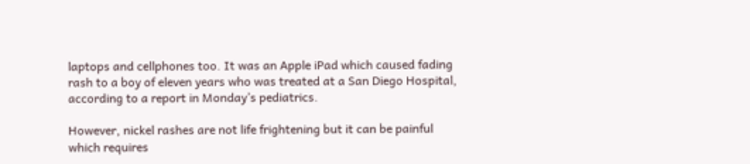laptops and cellphones too. It was an Apple iPad which caused fading rash to a boy of eleven years who was treated at a San Diego Hospital, according to a report in Monday’s pediatrics.

However, nickel rashes are not life frightening but it can be painful which requires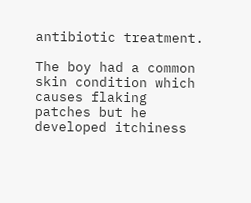antibiotic treatment.

The boy had a common skin condition which causes flaking patches but he developed itchiness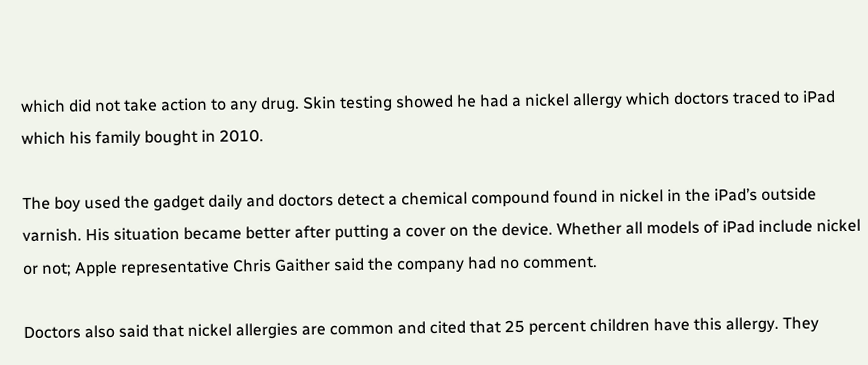which did not take action to any drug. Skin testing showed he had a nickel allergy which doctors traced to iPad which his family bought in 2010.

The boy used the gadget daily and doctors detect a chemical compound found in nickel in the iPad’s outside varnish. His situation became better after putting a cover on the device. Whether all models of iPad include nickel or not; Apple representative Chris Gaither said the company had no comment.

Doctors also said that nickel allergies are common and cited that 25 percent children have this allergy. They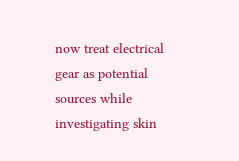now treat electrical gear as potential sources while investigating skin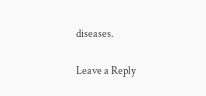diseases.

Leave a Reply